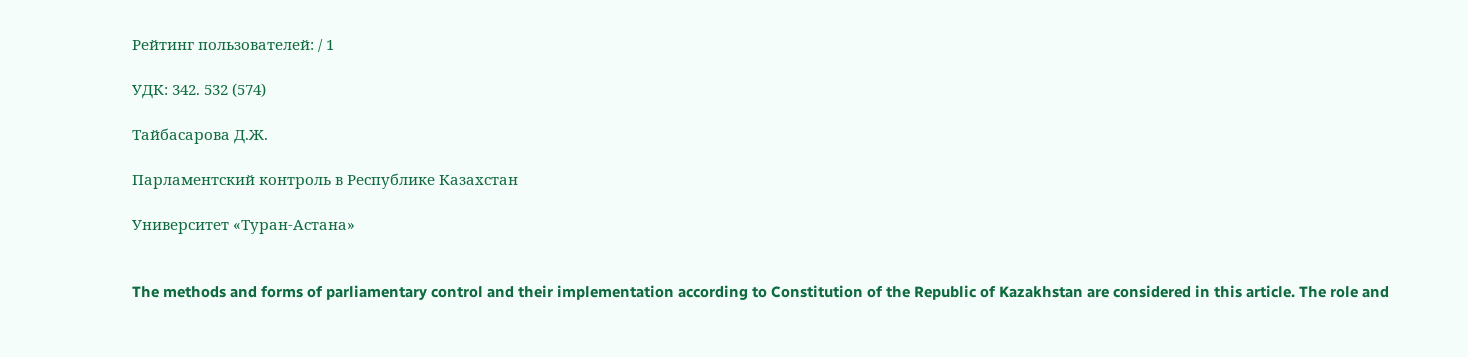Рейтинг пользователей: / 1

УДК: 342. 532 (574)

Тайбасарова Д.Ж.

Парламентский контроль в Республике Казахстан

Университет «Туран-Астана»


The methods and forms of parliamentary control and their implementation according to Constitution of the Republic of Kazakhstan are considered in this article. The role and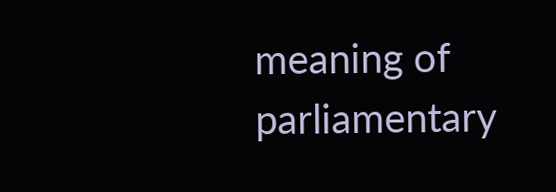meaning of parliamentary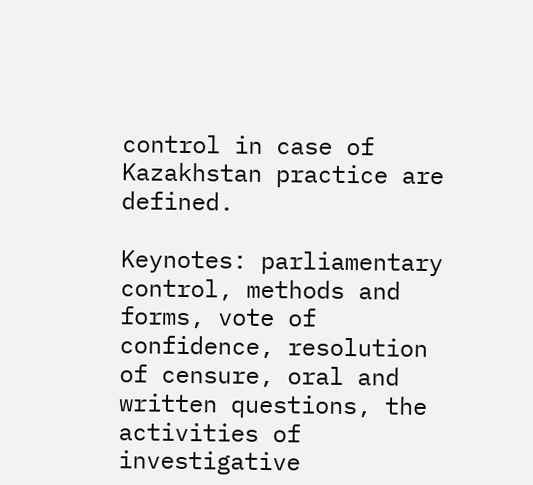control in case of Kazakhstan practice are defined.

Keynotes: parliamentary control, methods and forms, vote of confidence, resolution of censure, oral and written questions, the activities of investigative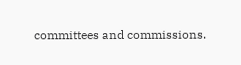committees and commissions.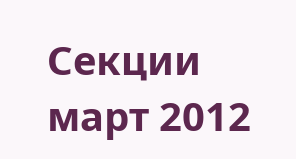Секции март 2012